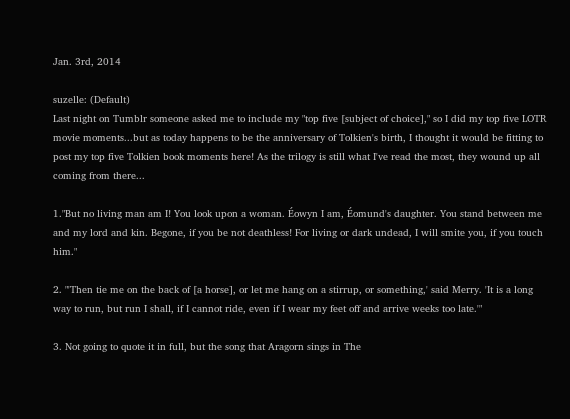Jan. 3rd, 2014

suzelle: (Default)
Last night on Tumblr someone asked me to include my "top five [subject of choice]," so I did my top five LOTR movie moments...but as today happens to be the anniversary of Tolkien's birth, I thought it would be fitting to post my top five Tolkien book moments here! As the trilogy is still what I've read the most, they wound up all coming from there...

1."But no living man am I! You look upon a woman. Éowyn I am, Éomund's daughter. You stand between me and my lord and kin. Begone, if you be not deathless! For living or dark undead, I will smite you, if you touch him."

2. "'Then tie me on the back of [a horse], or let me hang on a stirrup, or something,' said Merry. 'It is a long way to run, but run I shall, if I cannot ride, even if I wear my feet off and arrive weeks too late.'"

3. Not going to quote it in full, but the song that Aragorn sings in The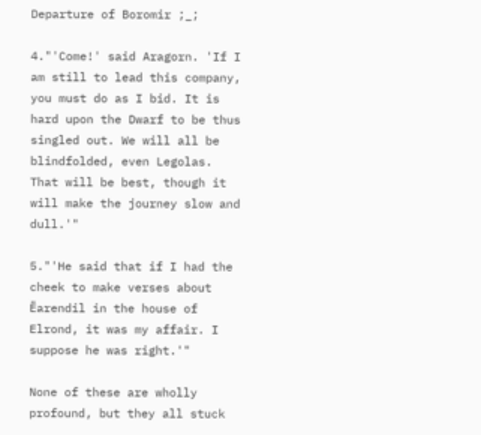Departure of Boromir ;_;

4."'Come!' said Aragorn. 'If I am still to lead this company, you must do as I bid. It is hard upon the Dwarf to be thus singled out. We will all be blindfolded, even Legolas. That will be best, though it will make the journey slow and dull.'"

5."'He said that if I had the cheek to make verses about Ëarendil in the house of Elrond, it was my affair. I suppose he was right.'"

None of these are wholly profound, but they all stuck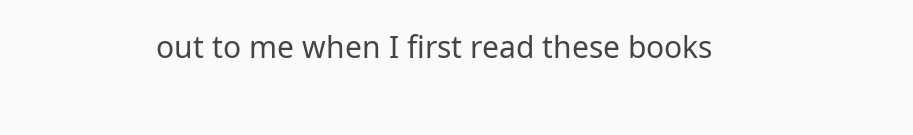out to me when I first read these books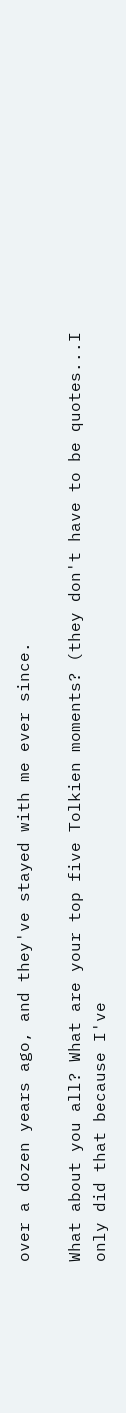over a dozen years ago, and they've stayed with me ever since.

What about you all? What are your top five Tolkien moments? (they don't have to be quotes...I only did that because I've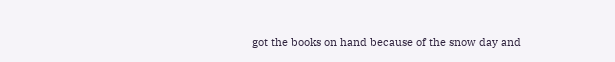got the books on hand because of the snow day and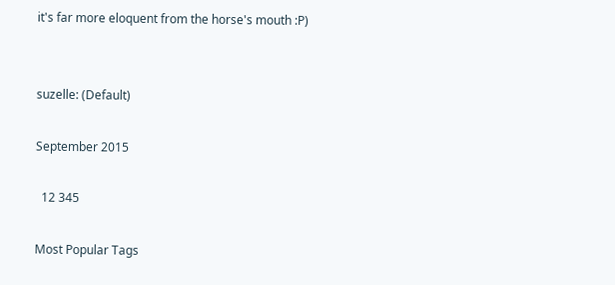it's far more eloquent from the horse's mouth :P)


suzelle: (Default)

September 2015

  12 345

Most Popular Tags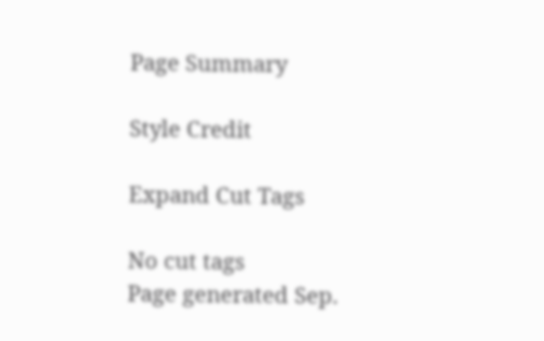Page Summary

Style Credit

Expand Cut Tags

No cut tags
Page generated Sep.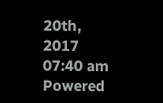20th, 2017 07:40 am
Powered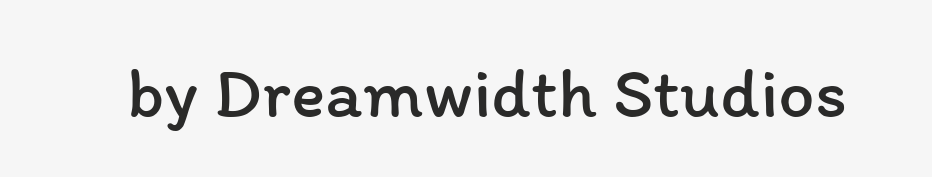by Dreamwidth Studios